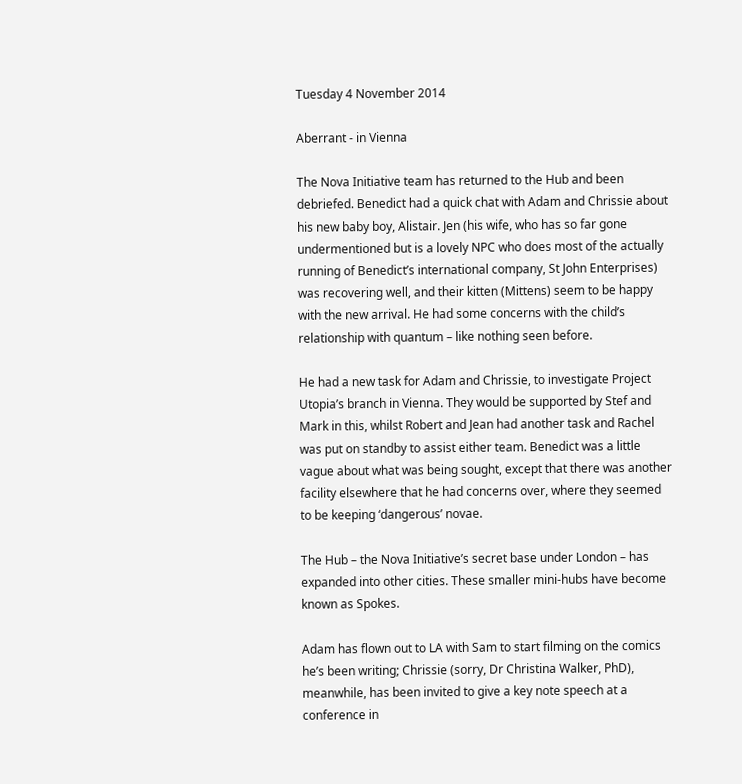Tuesday 4 November 2014

Aberrant - in Vienna

The Nova Initiative team has returned to the Hub and been debriefed. Benedict had a quick chat with Adam and Chrissie about his new baby boy, Alistair. Jen (his wife, who has so far gone undermentioned but is a lovely NPC who does most of the actually running of Benedict’s international company, St John Enterprises) was recovering well, and their kitten (Mittens) seem to be happy with the new arrival. He had some concerns with the child’s relationship with quantum – like nothing seen before.

He had a new task for Adam and Chrissie, to investigate Project Utopia’s branch in Vienna. They would be supported by Stef and Mark in this, whilst Robert and Jean had another task and Rachel was put on standby to assist either team. Benedict was a little vague about what was being sought, except that there was another facility elsewhere that he had concerns over, where they seemed to be keeping ‘dangerous’ novae.

The Hub – the Nova Initiative’s secret base under London – has expanded into other cities. These smaller mini-hubs have become known as Spokes.

Adam has flown out to LA with Sam to start filming on the comics he’s been writing; Chrissie (sorry, Dr Christina Walker, PhD), meanwhile, has been invited to give a key note speech at a conference in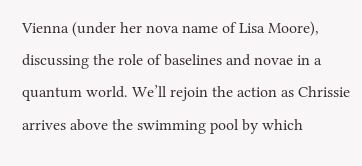Vienna (under her nova name of Lisa Moore), discussing the role of baselines and novae in a quantum world. We’ll rejoin the action as Chrissie arrives above the swimming pool by which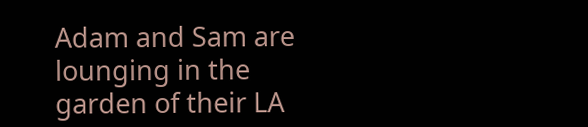Adam and Sam are lounging in the garden of their LA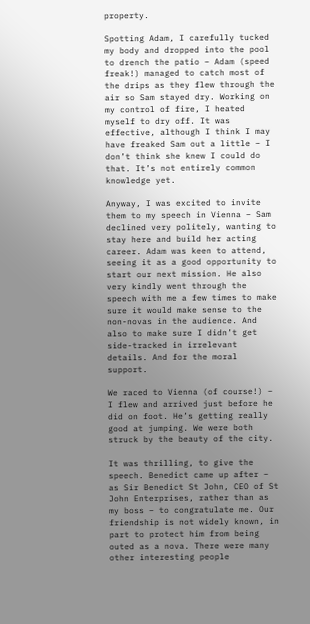property.

Spotting Adam, I carefully tucked my body and dropped into the pool to drench the patio – Adam (speed freak!) managed to catch most of the drips as they flew through the air so Sam stayed dry. Working on my control of fire, I heated myself to dry off. It was effective, although I think I may have freaked Sam out a little – I don’t think she knew I could do that. It’s not entirely common knowledge yet.

Anyway, I was excited to invite them to my speech in Vienna – Sam declined very politely, wanting to stay here and build her acting career. Adam was keen to attend, seeing it as a good opportunity to start our next mission. He also very kindly went through the speech with me a few times to make sure it would make sense to the non-novas in the audience. And also to make sure I didn’t get side-tracked in irrelevant details. And for the moral support.

We raced to Vienna (of course!) – I flew and arrived just before he did on foot. He’s getting really good at jumping. We were both struck by the beauty of the city.

It was thrilling, to give the speech. Benedict came up after – as Sir Benedict St John, CEO of St John Enterprises, rather than as my boss – to congratulate me. Our friendship is not widely known, in part to protect him from being outed as a nova. There were many other interesting people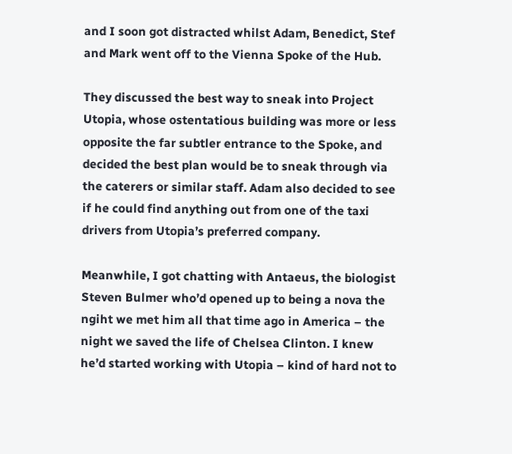and I soon got distracted whilst Adam, Benedict, Stef and Mark went off to the Vienna Spoke of the Hub.

They discussed the best way to sneak into Project Utopia, whose ostentatious building was more or less opposite the far subtler entrance to the Spoke, and decided the best plan would be to sneak through via the caterers or similar staff. Adam also decided to see if he could find anything out from one of the taxi drivers from Utopia’s preferred company.

Meanwhile, I got chatting with Antaeus, the biologist Steven Bulmer who’d opened up to being a nova the ngiht we met him all that time ago in America – the night we saved the life of Chelsea Clinton. I knew he’d started working with Utopia – kind of hard not to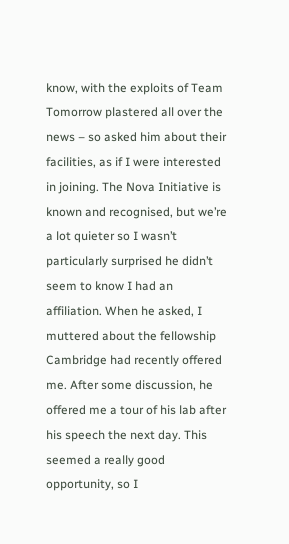know, with the exploits of Team Tomorrow plastered all over the news – so asked him about their facilities, as if I were interested in joining. The Nova Initiative is known and recognised, but we’re a lot quieter so I wasn’t particularly surprised he didn’t seem to know I had an affiliation. When he asked, I muttered about the fellowship Cambridge had recently offered me. After some discussion, he offered me a tour of his lab after his speech the next day. This seemed a really good opportunity, so I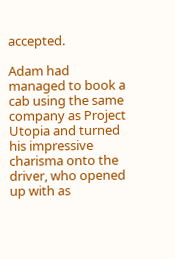accepted.

Adam had managed to book a cab using the same company as Project Utopia and turned his impressive charisma onto the driver, who opened up with as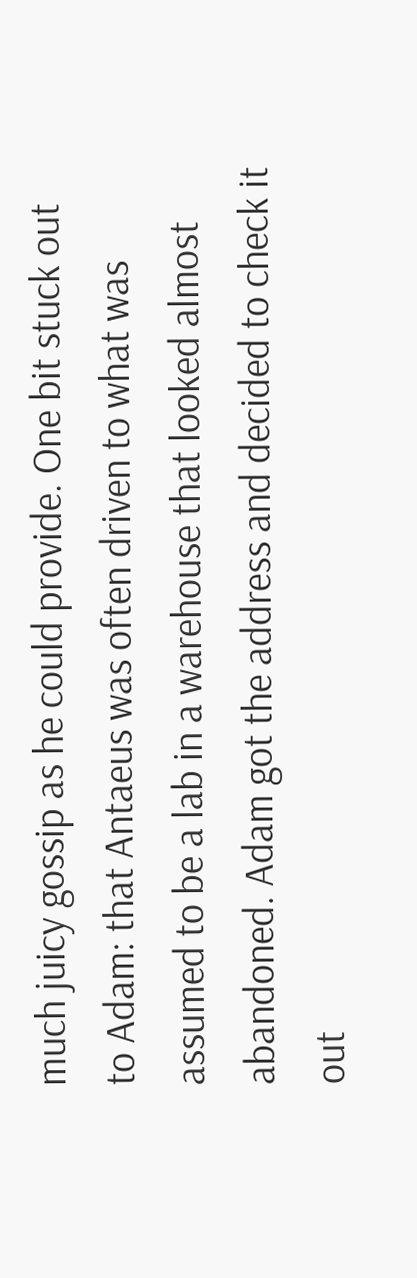much juicy gossip as he could provide. One bit stuck out to Adam: that Antaeus was often driven to what was assumed to be a lab in a warehouse that looked almost abandoned. Adam got the address and decided to check it out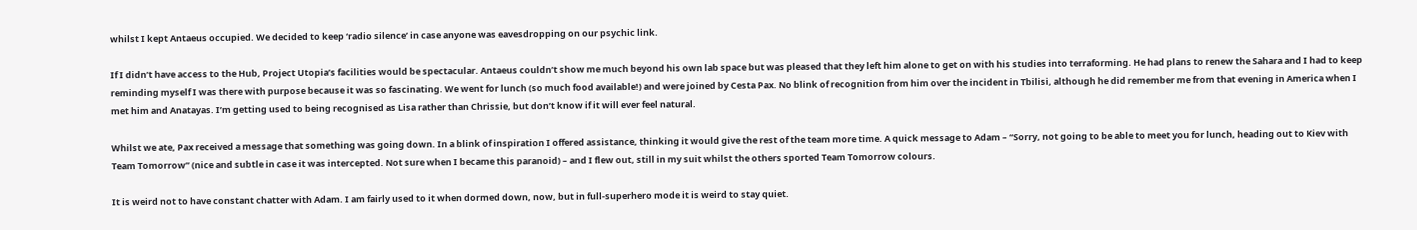whilst I kept Antaeus occupied. We decided to keep ‘radio silence’ in case anyone was eavesdropping on our psychic link.

If I didn’t have access to the Hub, Project Utopia’s facilities would be spectacular. Antaeus couldn’t show me much beyond his own lab space but was pleased that they left him alone to get on with his studies into terraforming. He had plans to renew the Sahara and I had to keep reminding myself I was there with purpose because it was so fascinating. We went for lunch (so much food available!) and were joined by Cesta Pax. No blink of recognition from him over the incident in Tbilisi, although he did remember me from that evening in America when I met him and Anatayas. I’m getting used to being recognised as Lisa rather than Chrissie, but don’t know if it will ever feel natural.

Whilst we ate, Pax received a message that something was going down. In a blink of inspiration I offered assistance, thinking it would give the rest of the team more time. A quick message to Adam – “Sorry, not going to be able to meet you for lunch, heading out to Kiev with Team Tomorrow” (nice and subtle in case it was intercepted. Not sure when I became this paranoid) – and I flew out, still in my suit whilst the others sported Team Tomorrow colours.

It is weird not to have constant chatter with Adam. I am fairly used to it when dormed down, now, but in full-superhero mode it is weird to stay quiet.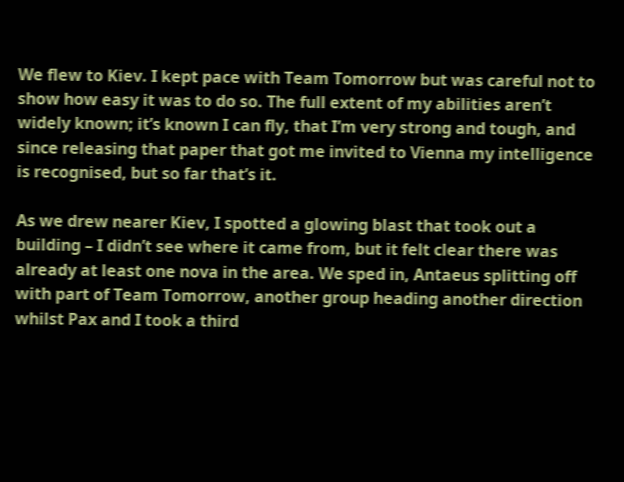We flew to Kiev. I kept pace with Team Tomorrow but was careful not to show how easy it was to do so. The full extent of my abilities aren’t widely known; it’s known I can fly, that I’m very strong and tough, and since releasing that paper that got me invited to Vienna my intelligence is recognised, but so far that’s it.

As we drew nearer Kiev, I spotted a glowing blast that took out a building – I didn’t see where it came from, but it felt clear there was already at least one nova in the area. We sped in, Antaeus splitting off with part of Team Tomorrow, another group heading another direction whilst Pax and I took a third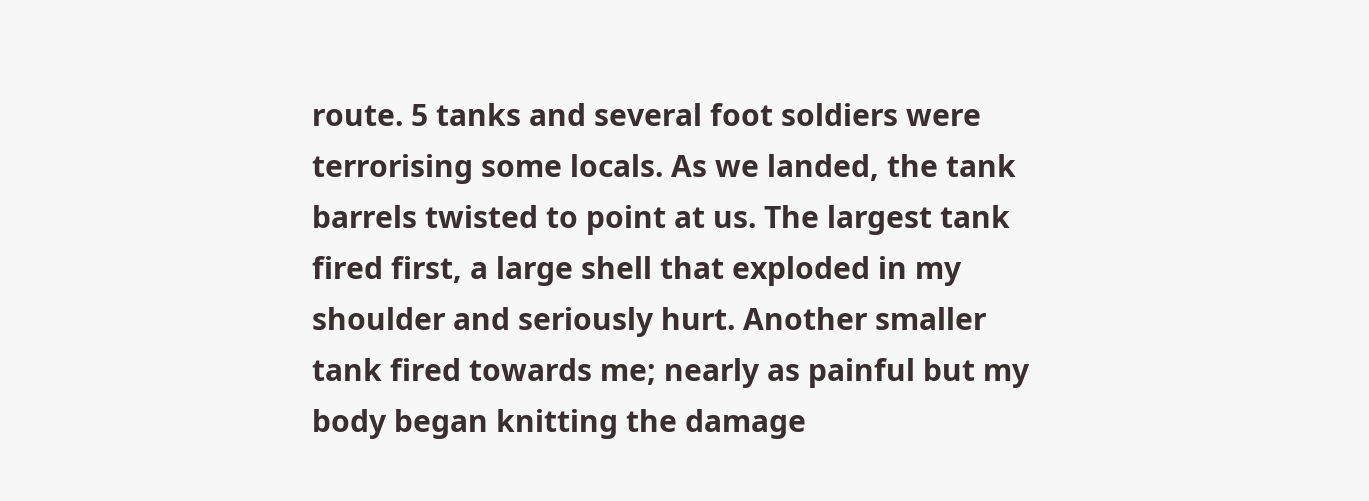route. 5 tanks and several foot soldiers were terrorising some locals. As we landed, the tank barrels twisted to point at us. The largest tank fired first, a large shell that exploded in my shoulder and seriously hurt. Another smaller tank fired towards me; nearly as painful but my body began knitting the damage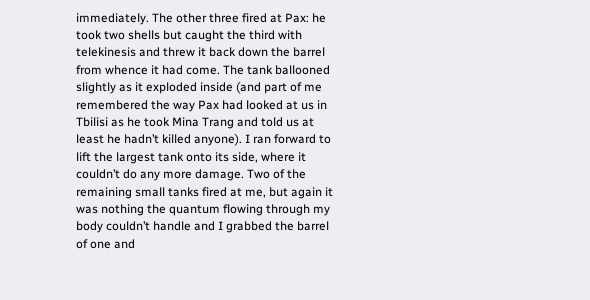immediately. The other three fired at Pax: he took two shells but caught the third with telekinesis and threw it back down the barrel from whence it had come. The tank ballooned slightly as it exploded inside (and part of me remembered the way Pax had looked at us in Tbilisi as he took Mina Trang and told us at least he hadn’t killed anyone). I ran forward to lift the largest tank onto its side, where it couldn’t do any more damage. Two of the remaining small tanks fired at me, but again it was nothing the quantum flowing through my body couldn’t handle and I grabbed the barrel of one and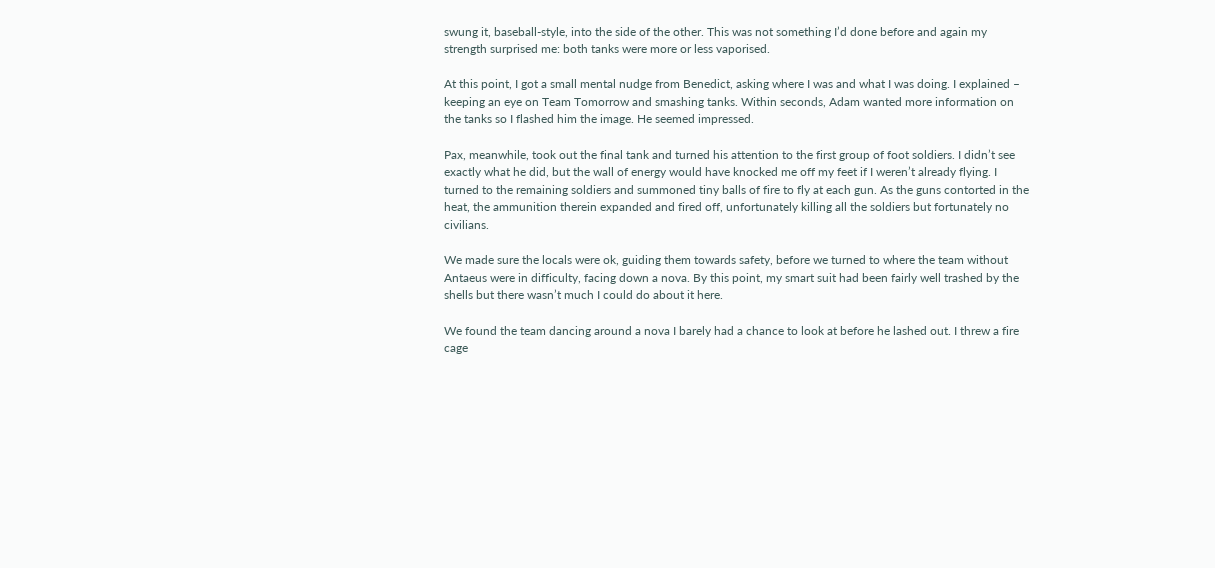swung it, baseball-style, into the side of the other. This was not something I’d done before and again my strength surprised me: both tanks were more or less vaporised.

At this point, I got a small mental nudge from Benedict, asking where I was and what I was doing. I explained – keeping an eye on Team Tomorrow and smashing tanks. Within seconds, Adam wanted more information on the tanks so I flashed him the image. He seemed impressed.

Pax, meanwhile, took out the final tank and turned his attention to the first group of foot soldiers. I didn’t see exactly what he did, but the wall of energy would have knocked me off my feet if I weren’t already flying. I turned to the remaining soldiers and summoned tiny balls of fire to fly at each gun. As the guns contorted in the heat, the ammunition therein expanded and fired off, unfortunately killing all the soldiers but fortunately no civilians.

We made sure the locals were ok, guiding them towards safety, before we turned to where the team without Antaeus were in difficulty, facing down a nova. By this point, my smart suit had been fairly well trashed by the shells but there wasn’t much I could do about it here.

We found the team dancing around a nova I barely had a chance to look at before he lashed out. I threw a fire cage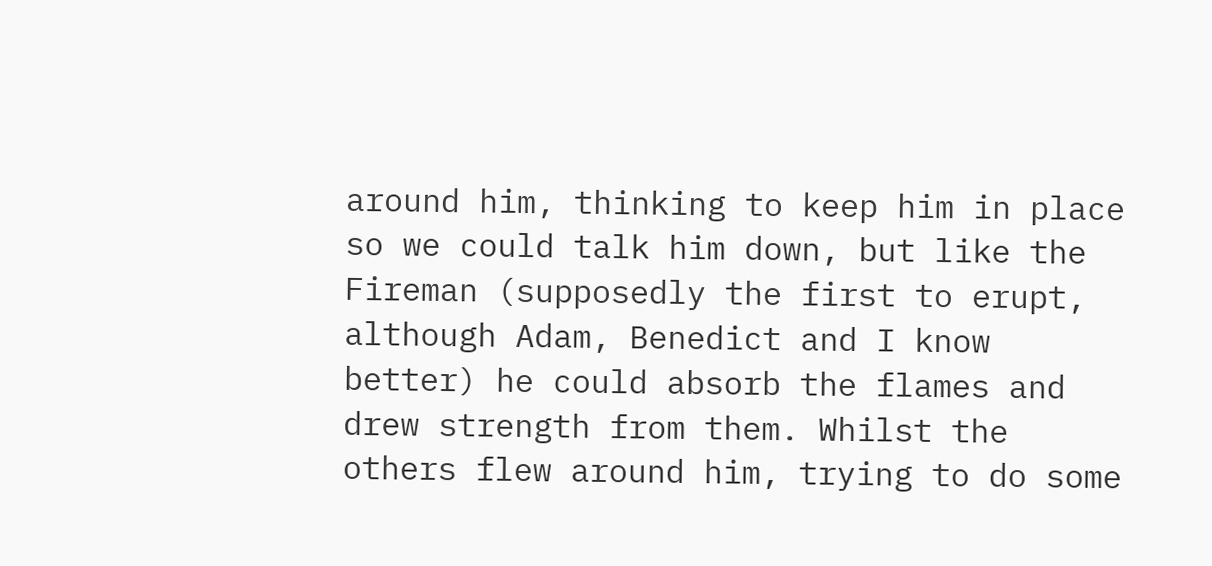around him, thinking to keep him in place so we could talk him down, but like the Fireman (supposedly the first to erupt, although Adam, Benedict and I know better) he could absorb the flames and drew strength from them. Whilst the others flew around him, trying to do some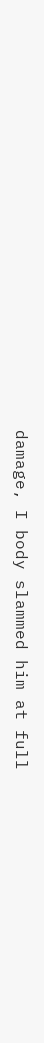damage, I body slammed him at full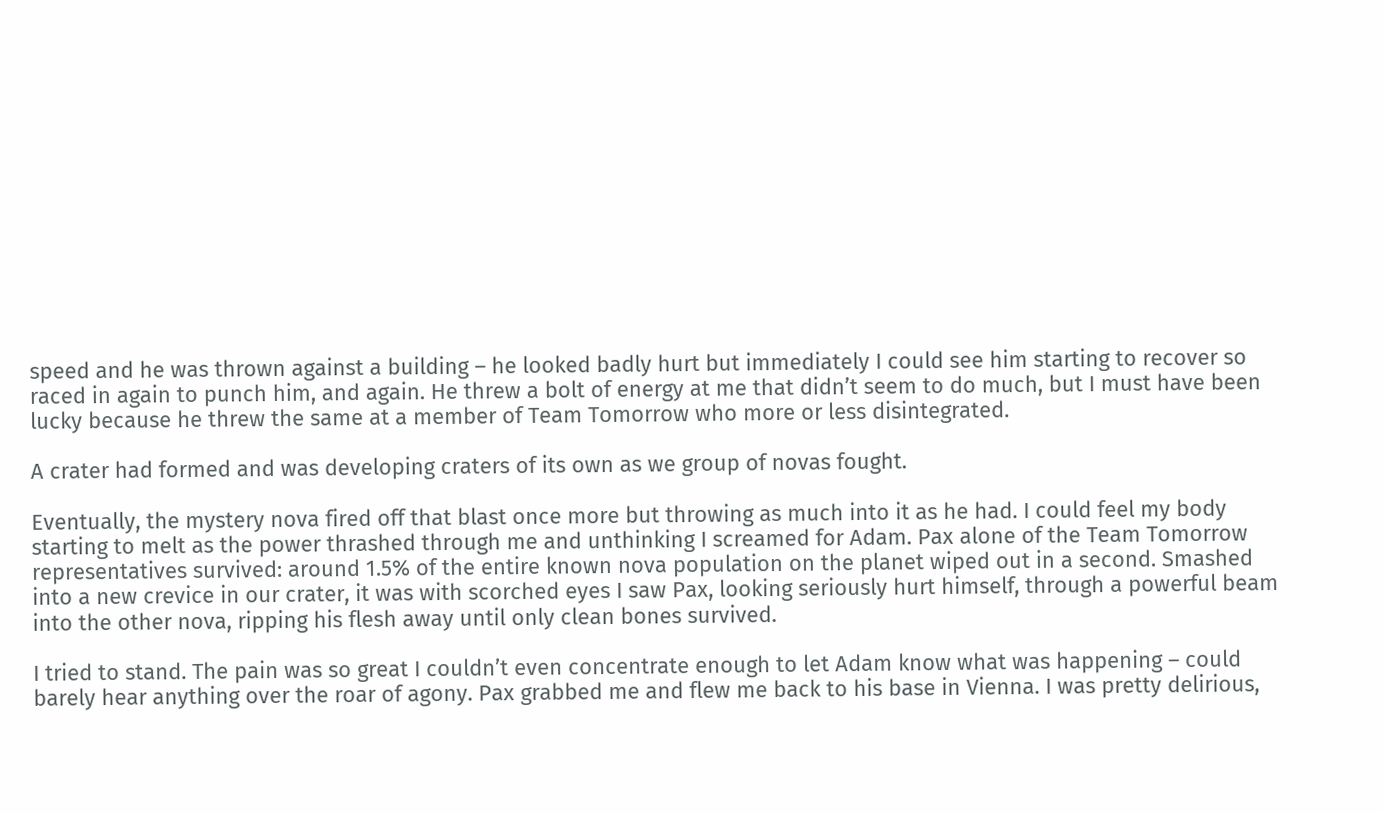speed and he was thrown against a building – he looked badly hurt but immediately I could see him starting to recover so raced in again to punch him, and again. He threw a bolt of energy at me that didn’t seem to do much, but I must have been lucky because he threw the same at a member of Team Tomorrow who more or less disintegrated.

A crater had formed and was developing craters of its own as we group of novas fought.

Eventually, the mystery nova fired off that blast once more but throwing as much into it as he had. I could feel my body starting to melt as the power thrashed through me and unthinking I screamed for Adam. Pax alone of the Team Tomorrow representatives survived: around 1.5% of the entire known nova population on the planet wiped out in a second. Smashed into a new crevice in our crater, it was with scorched eyes I saw Pax, looking seriously hurt himself, through a powerful beam into the other nova, ripping his flesh away until only clean bones survived.

I tried to stand. The pain was so great I couldn’t even concentrate enough to let Adam know what was happening – could barely hear anything over the roar of agony. Pax grabbed me and flew me back to his base in Vienna. I was pretty delirious,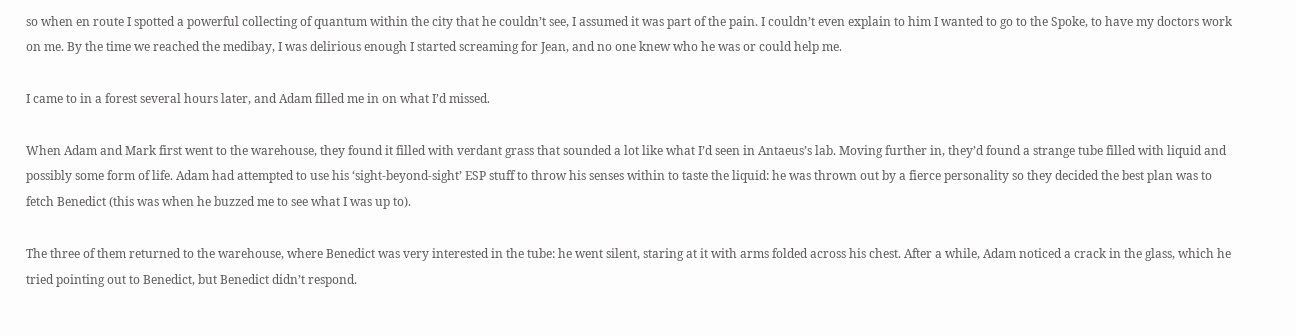so when en route I spotted a powerful collecting of quantum within the city that he couldn’t see, I assumed it was part of the pain. I couldn’t even explain to him I wanted to go to the Spoke, to have my doctors work on me. By the time we reached the medibay, I was delirious enough I started screaming for Jean, and no one knew who he was or could help me.

I came to in a forest several hours later, and Adam filled me in on what I’d missed.

When Adam and Mark first went to the warehouse, they found it filled with verdant grass that sounded a lot like what I’d seen in Antaeus’s lab. Moving further in, they’d found a strange tube filled with liquid and possibly some form of life. Adam had attempted to use his ‘sight-beyond-sight’ ESP stuff to throw his senses within to taste the liquid: he was thrown out by a fierce personality so they decided the best plan was to fetch Benedict (this was when he buzzed me to see what I was up to).

The three of them returned to the warehouse, where Benedict was very interested in the tube: he went silent, staring at it with arms folded across his chest. After a while, Adam noticed a crack in the glass, which he tried pointing out to Benedict, but Benedict didn’t respond.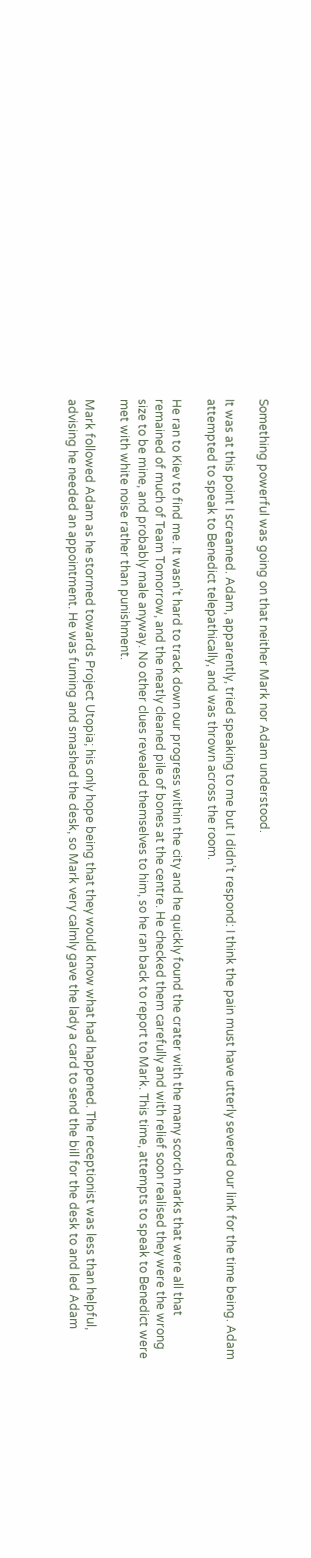Something powerful was going on that neither Mark nor Adam understood.

It was at this point I screamed. Adam, apparently, tried speaking to me but I didn’t respond: I think the pain must have utterly severed our link for the time being. Adam attempted to speak to Benedict telepathically, and was thrown across the room.

He ran to Kiev to find me. It wasn’t hard to track down our progress within the city and he quickly found the crater with the many scorch marks that were all that remained of much of Team Tomorrow, and the neatly cleaned pile of bones at the centre. He checked them carefully and with relief soon realised they were the wrong size to be mine, and probably male anyway. No other clues revealed themselves to him, so he ran back to report to Mark. This time, attempts to speak to Benedict were met with white noise rather than punishment.

Mark followed Adam as he stormed towards Project Utopia; his only hope being that they would know what had happened. The receptionist was less than helpful, advising he needed an appointment. He was fuming and smashed the desk, so Mark very calmly gave the lady a card to send the bill for the desk to and led Adam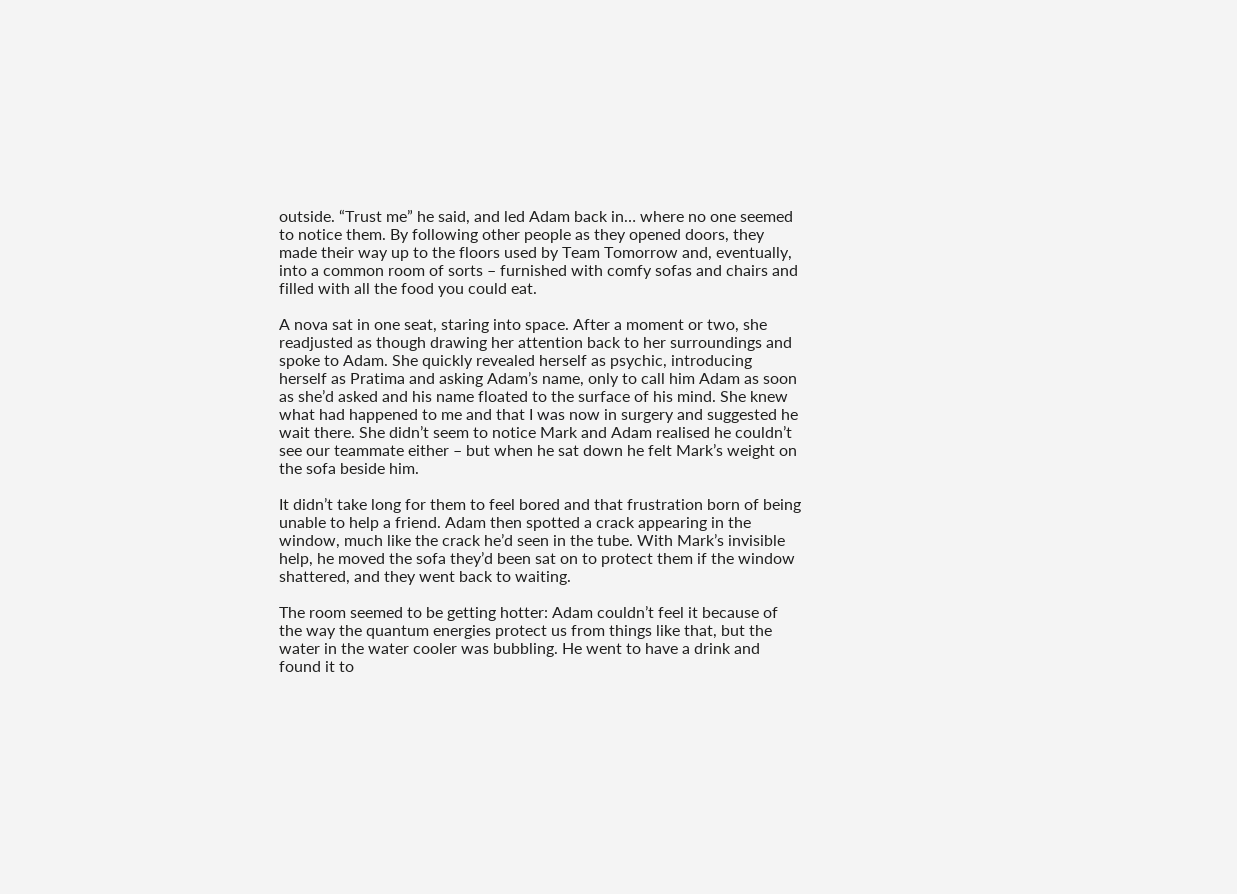outside. “Trust me” he said, and led Adam back in… where no one seemed to notice them. By following other people as they opened doors, they made their way up to the floors used by Team Tomorrow and, eventually, into a common room of sorts – furnished with comfy sofas and chairs and filled with all the food you could eat.

A nova sat in one seat, staring into space. After a moment or two, she readjusted as though drawing her attention back to her surroundings and spoke to Adam. She quickly revealed herself as psychic, introducing herself as Pratima and asking Adam’s name, only to call him Adam as soon as she’d asked and his name floated to the surface of his mind. She knew what had happened to me and that I was now in surgery and suggested he wait there. She didn’t seem to notice Mark and Adam realised he couldn’t see our teammate either – but when he sat down he felt Mark’s weight on the sofa beside him.

It didn’t take long for them to feel bored and that frustration born of being unable to help a friend. Adam then spotted a crack appearing in the window, much like the crack he’d seen in the tube. With Mark’s invisible help, he moved the sofa they’d been sat on to protect them if the window shattered, and they went back to waiting.

The room seemed to be getting hotter: Adam couldn’t feel it because of the way the quantum energies protect us from things like that, but the water in the water cooler was bubbling. He went to have a drink and found it to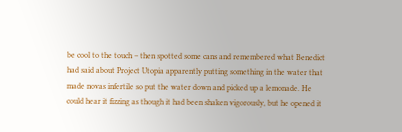be cool to the touch – then spotted some cans and remembered what Benedict had said about Project Utopia apparently putting something in the water that made novas infertile so put the water down and picked up a lemonade. He could hear it fizzing as though it had been shaken vigorously, but he opened it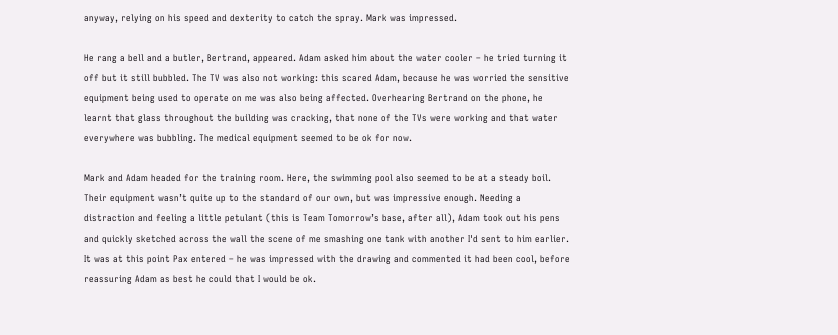anyway, relying on his speed and dexterity to catch the spray. Mark was impressed.

He rang a bell and a butler, Bertrand, appeared. Adam asked him about the water cooler – he tried turning it off but it still bubbled. The TV was also not working: this scared Adam, because he was worried the sensitive equipment being used to operate on me was also being affected. Overhearing Bertrand on the phone, he learnt that glass throughout the building was cracking, that none of the TVs were working and that water everywhere was bubbling. The medical equipment seemed to be ok for now.

Mark and Adam headed for the training room. Here, the swimming pool also seemed to be at a steady boil. Their equipment wasn’t quite up to the standard of our own, but was impressive enough. Needing a distraction and feeling a little petulant (this is Team Tomorrow’s base, after all), Adam took out his pens and quickly sketched across the wall the scene of me smashing one tank with another I'd sent to him earlier. It was at this point Pax entered – he was impressed with the drawing and commented it had been cool, before reassuring Adam as best he could that I would be ok.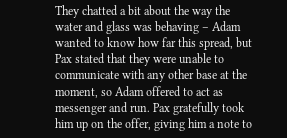They chatted a bit about the way the water and glass was behaving – Adam wanted to know how far this spread, but Pax stated that they were unable to communicate with any other base at the moment, so Adam offered to act as messenger and run. Pax gratefully took him up on the offer, giving him a note to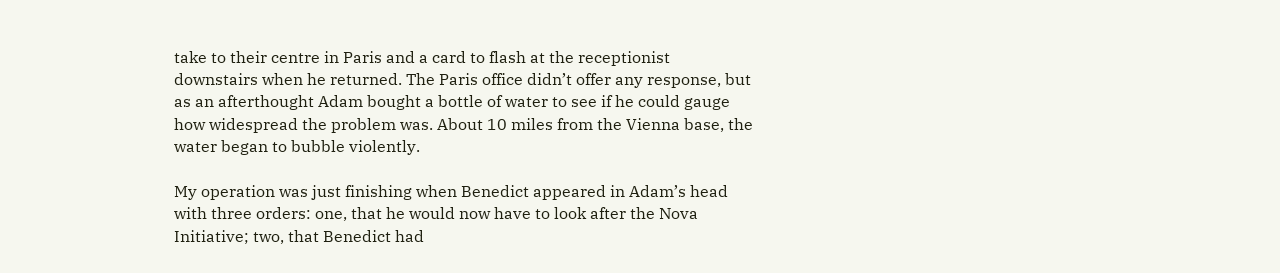take to their centre in Paris and a card to flash at the receptionist downstairs when he returned. The Paris office didn’t offer any response, but as an afterthought Adam bought a bottle of water to see if he could gauge how widespread the problem was. About 10 miles from the Vienna base, the water began to bubble violently.

My operation was just finishing when Benedict appeared in Adam’s head with three orders: one, that he would now have to look after the Nova Initiative; two, that Benedict had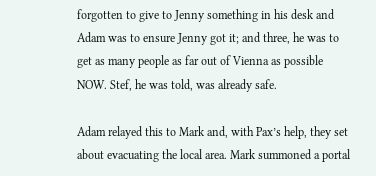forgotten to give to Jenny something in his desk and Adam was to ensure Jenny got it; and three, he was to get as many people as far out of Vienna as possible NOW. Stef, he was told, was already safe.

Adam relayed this to Mark and, with Pax’s help, they set about evacuating the local area. Mark summoned a portal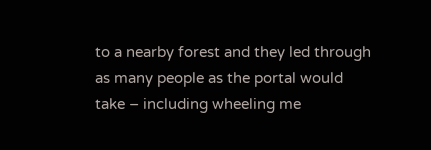to a nearby forest and they led through as many people as the portal would take – including wheeling me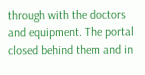through with the doctors and equipment. The portal closed behind them and in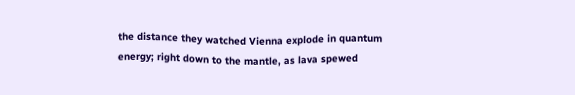the distance they watched Vienna explode in quantum energy; right down to the mantle, as lava spewed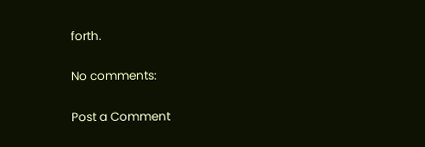forth.

No comments:

Post a Comment